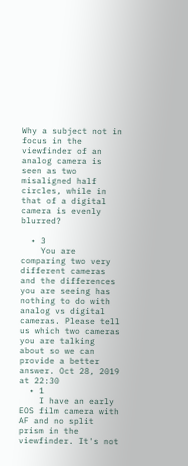Why a subject not in focus in the viewfinder of an analog camera is seen as two misaligned half circles, while in that of a digital camera is evenly blurred?

  • 3
    You are comparing two very different cameras and the differences you are seeing has nothing to do with analog vs digital cameras. Please tell us which two cameras you are talking about so we can provide a better answer. Oct 28, 2019 at 22:30
  • 1
    I have an early EOS film camera with AF and no split prism in the viewfinder. It's not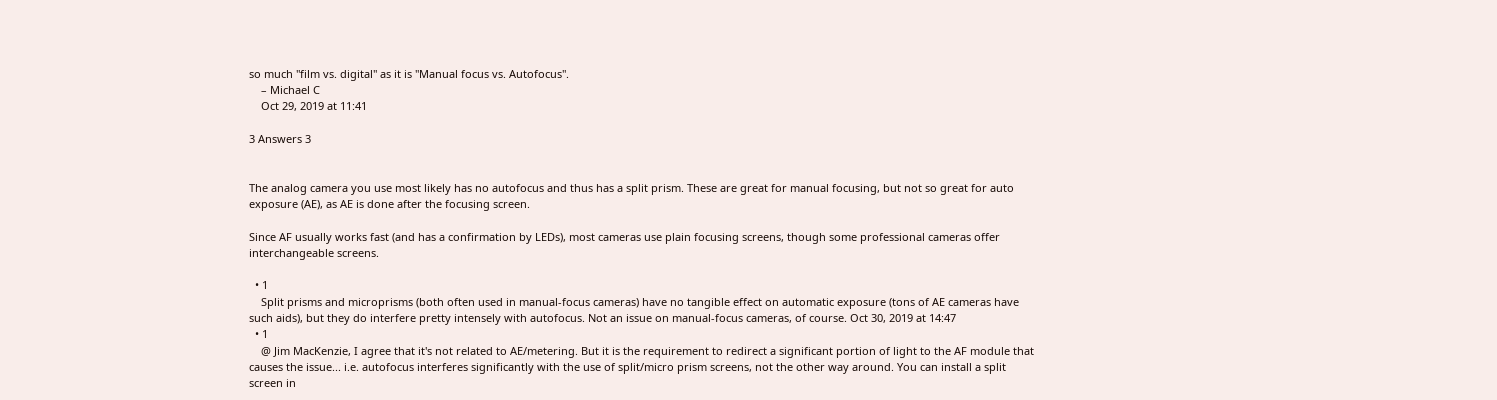so much "film vs. digital" as it is "Manual focus vs. Autofocus".
    – Michael C
    Oct 29, 2019 at 11:41

3 Answers 3


The analog camera you use most likely has no autofocus and thus has a split prism. These are great for manual focusing, but not so great for auto exposure (AE), as AE is done after the focusing screen.

Since AF usually works fast (and has a confirmation by LEDs), most cameras use plain focusing screens, though some professional cameras offer interchangeable screens.

  • 1
    Split prisms and microprisms (both often used in manual-focus cameras) have no tangible effect on automatic exposure (tons of AE cameras have such aids), but they do interfere pretty intensely with autofocus. Not an issue on manual-focus cameras, of course. Oct 30, 2019 at 14:47
  • 1
    @ Jim MacKenzie, I agree that it's not related to AE/metering. But it is the requirement to redirect a significant portion of light to the AF module that causes the issue... i.e. autofocus interferes significantly with the use of split/micro prism screens, not the other way around. You can install a split screen in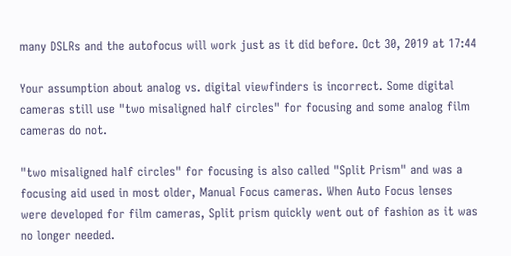many DSLRs and the autofocus will work just as it did before. Oct 30, 2019 at 17:44

Your assumption about analog vs. digital viewfinders is incorrect. Some digital cameras still use "two misaligned half circles" for focusing and some analog film cameras do not.

"two misaligned half circles" for focusing is also called "Split Prism" and was a focusing aid used in most older, Manual Focus cameras. When Auto Focus lenses were developed for film cameras, Split prism quickly went out of fashion as it was no longer needed.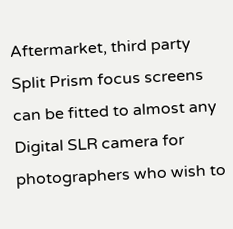Aftermarket, third party Split Prism focus screens can be fitted to almost any Digital SLR camera for photographers who wish to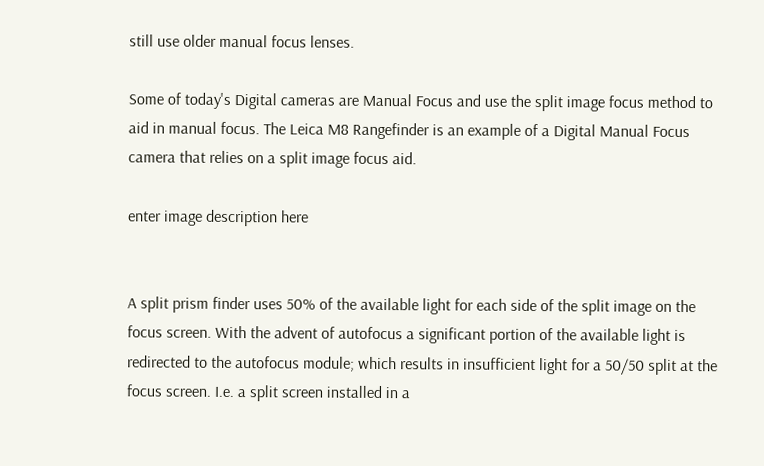still use older manual focus lenses.

Some of today's Digital cameras are Manual Focus and use the split image focus method to aid in manual focus. The Leica M8 Rangefinder is an example of a Digital Manual Focus camera that relies on a split image focus aid.

enter image description here


A split prism finder uses 50% of the available light for each side of the split image on the focus screen. With the advent of autofocus a significant portion of the available light is redirected to the autofocus module; which results in insufficient light for a 50/50 split at the focus screen. I.e. a split screen installed in a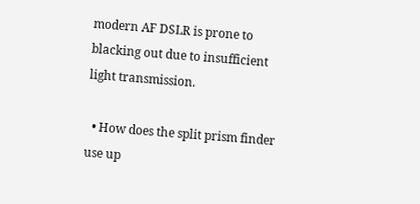modern AF DSLR is prone to blacking out due to insufficient light transmission.

  • How does the split prism finder use up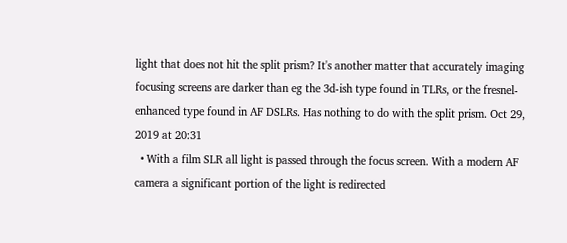light that does not hit the split prism? It's another matter that accurately imaging focusing screens are darker than eg the 3d-ish type found in TLRs, or the fresnel-enhanced type found in AF DSLRs. Has nothing to do with the split prism. Oct 29, 2019 at 20:31
  • With a film SLR all light is passed through the focus screen. With a modern AF camera a significant portion of the light is redirected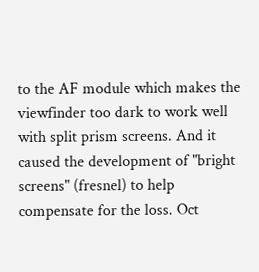to the AF module which makes the viewfinder too dark to work well with split prism screens. And it caused the development of "bright screens" (fresnel) to help compensate for the loss. Oct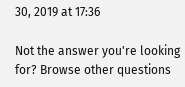30, 2019 at 17:36

Not the answer you're looking for? Browse other questions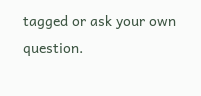tagged or ask your own question.